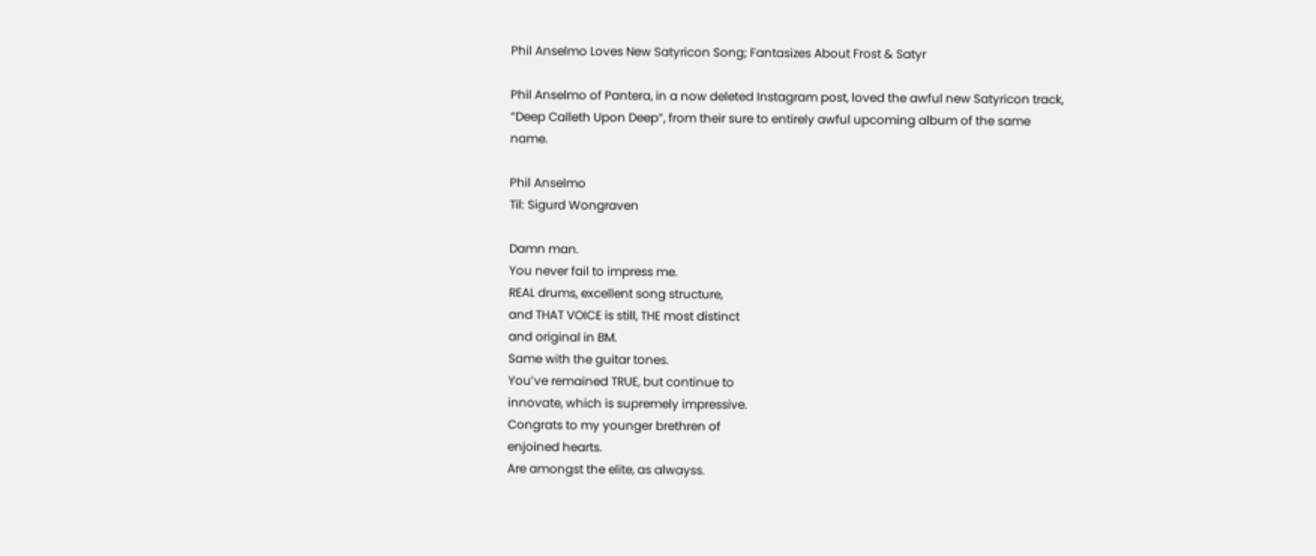Phil Anselmo Loves New Satyricon Song; Fantasizes About Frost & Satyr

Phil Anselmo of Pantera, in a now deleted Instagram post, loved the awful new Satyricon track, “Deep Calleth Upon Deep”, from their sure to entirely awful upcoming album of the same name.

Phil Anselmo
Til: Sigurd Wongraven

Damn man.
You never fail to impress me.
REAL drums, excellent song structure,
and THAT VOICE is still, THE most distinct
and original in BM.
Same with the guitar tones.
You’ve remained TRUE, but continue to
innovate, which is supremely impressive.
Congrats to my younger brethren of
enjoined hearts.
Are amongst the elite, as alwayss.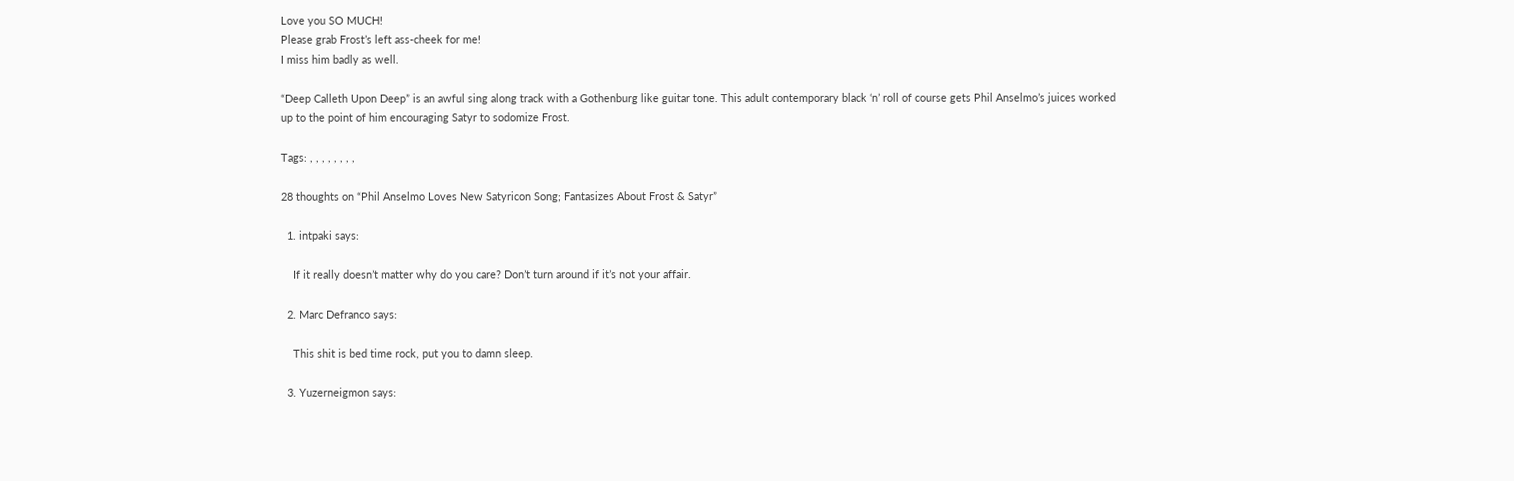Love you SO MUCH!
Please grab Frost’s left ass-cheek for me!
I miss him badly as well.

“Deep Calleth Upon Deep” is an awful sing along track with a Gothenburg like guitar tone. This adult contemporary black ‘n’ roll of course gets Phil Anselmo’s juices worked up to the point of him encouraging Satyr to sodomize Frost.

Tags: , , , , , , , ,

28 thoughts on “Phil Anselmo Loves New Satyricon Song; Fantasizes About Frost & Satyr”

  1. intpaki says:

    If it really doesn’t matter why do you care? Don’t turn around if it’s not your affair.

  2. Marc Defranco says:

    This shit is bed time rock, put you to damn sleep.

  3. Yuzerneigmon says: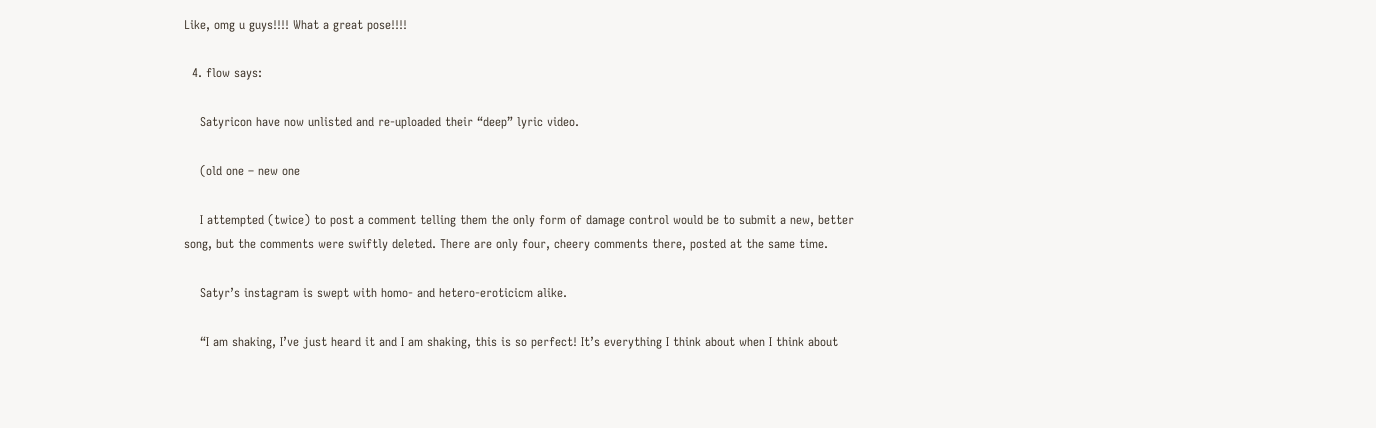Like, omg u guys!!!! What a great pose!!!!

  4. flow says:

    Satyricon have now unlisted and re-uploaded their “deep” lyric video.

    (old one – new one

    I attempted (twice) to post a comment telling them the only form of damage control would be to submit a new, better song, but the comments were swiftly deleted. There are only four, cheery comments there, posted at the same time.

    Satyr’s instagram is swept with homo- and hetero-eroticicm alike.

    “I am shaking, I’ve just heard it and I am shaking, this is so perfect! It’s everything I think about when I think about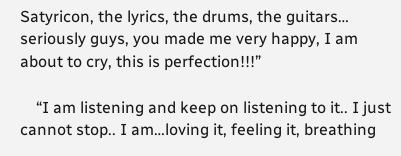Satyricon, the lyrics, the drums, the guitars… seriously guys, you made me very happy, I am about to cry, this is perfection!!!”

    “I am listening and keep on listening to it.. I just cannot stop.. I am…loving it, feeling it, breathing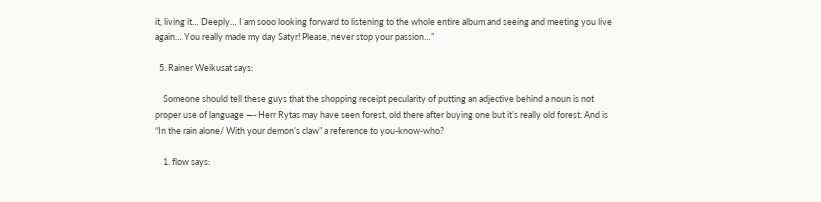it, living it… Deeply… I am sooo looking forward to listening to the whole entire album and seeing and meeting you live again… You really made my day Satyr! Please, never stop your passion…”

  5. Rainer Weikusat says:

    Someone should tell these guys that the shopping receipt pecularity of putting an adjective behind a noun is not proper use of language —- Herr Rytas may have seen forest, old there after buying one but it’s really old forest. And is “In the rain alone/ With your demon’s claw” a reference to you-know-who?

    1. flow says: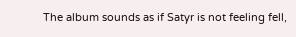The album sounds as if Satyr is not feeling fell,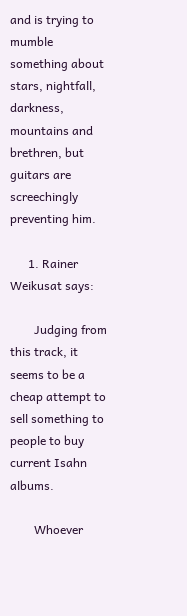and is trying to mumble something about stars, nightfall, darkness, mountains and brethren, but guitars are screechingly preventing him.

      1. Rainer Weikusat says:

        Judging from this track, it seems to be a cheap attempt to sell something to people to buy current Isahn albums.

        Whoever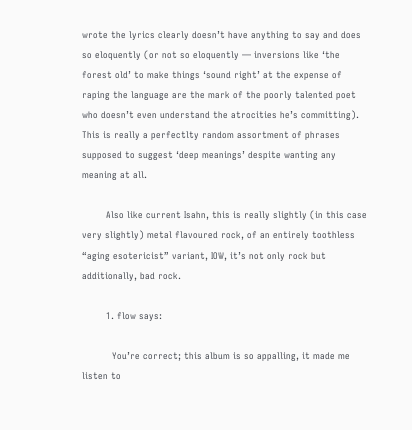wrote the lyrics clearly doesn’t have anything to say and does so eloquently (or not so eloquently — inversions like ‘the forest old’ to make things ‘sound right’ at the expense of raping the language are the mark of the poorly talented poet who doesn’t even understand the atrocities he’s committing). This is really a perfectlty random assortment of phrases supposed to suggest ‘deep meanings’ despite wanting any meaning at all.

        Also like current Isahn, this is really slightly (in this case very slightly) metal flavoured rock, of an entirely toothless “aging esotericist” variant, IOW, it’s not only rock but additionally, bad rock.

        1. flow says:

          You’re correct; this album is so appalling, it made me listen to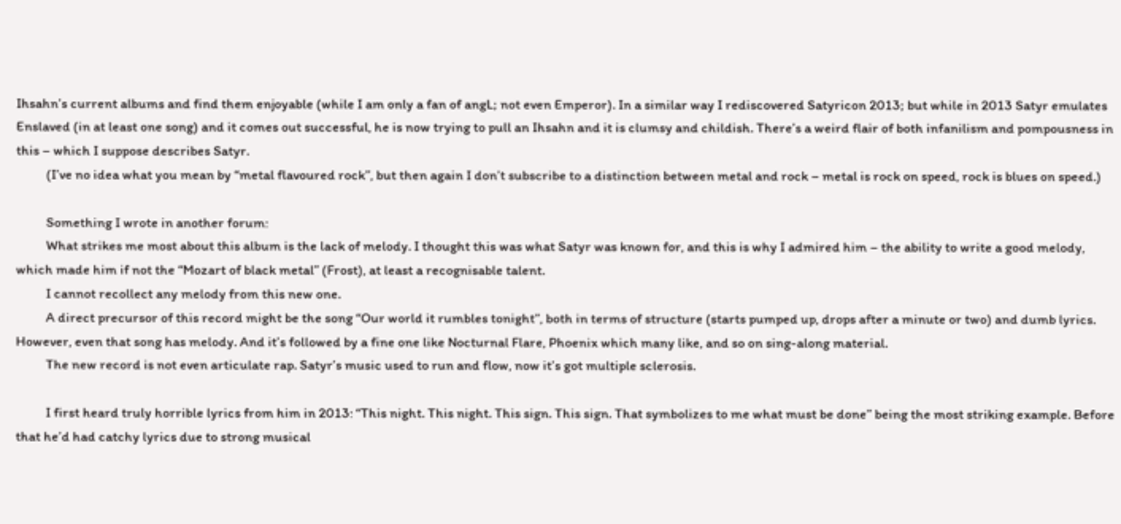Ihsahn’s current albums and find them enjoyable (while I am only a fan of angL; not even Emperor). In a similar way I rediscovered Satyricon 2013; but while in 2013 Satyr emulates Enslaved (in at least one song) and it comes out successful, he is now trying to pull an Ihsahn and it is clumsy and childish. There’s a weird flair of both infanilism and pompousness in this – which I suppose describes Satyr.
          (I’ve no idea what you mean by “metal flavoured rock”, but then again I don’t subscribe to a distinction between metal and rock – metal is rock on speed, rock is blues on speed.)

          Something I wrote in another forum:
          What strikes me most about this album is the lack of melody. I thought this was what Satyr was known for, and this is why I admired him – the ability to write a good melody, which made him if not the “Mozart of black metal” (Frost), at least a recognisable talent.
          I cannot recollect any melody from this new one.
          A direct precursor of this record might be the song “Our world it rumbles tonight”, both in terms of structure (starts pumped up, drops after a minute or two) and dumb lyrics. However, even that song has melody. And it’s followed by a fine one like Nocturnal Flare, Phoenix which many like, and so on sing-along material.
          The new record is not even articulate rap. Satyr’s music used to run and flow, now it’s got multiple sclerosis.

          I first heard truly horrible lyrics from him in 2013: “This night. This night. This sign. This sign. That symbolizes to me what must be done” being the most striking example. Before that he’d had catchy lyrics due to strong musical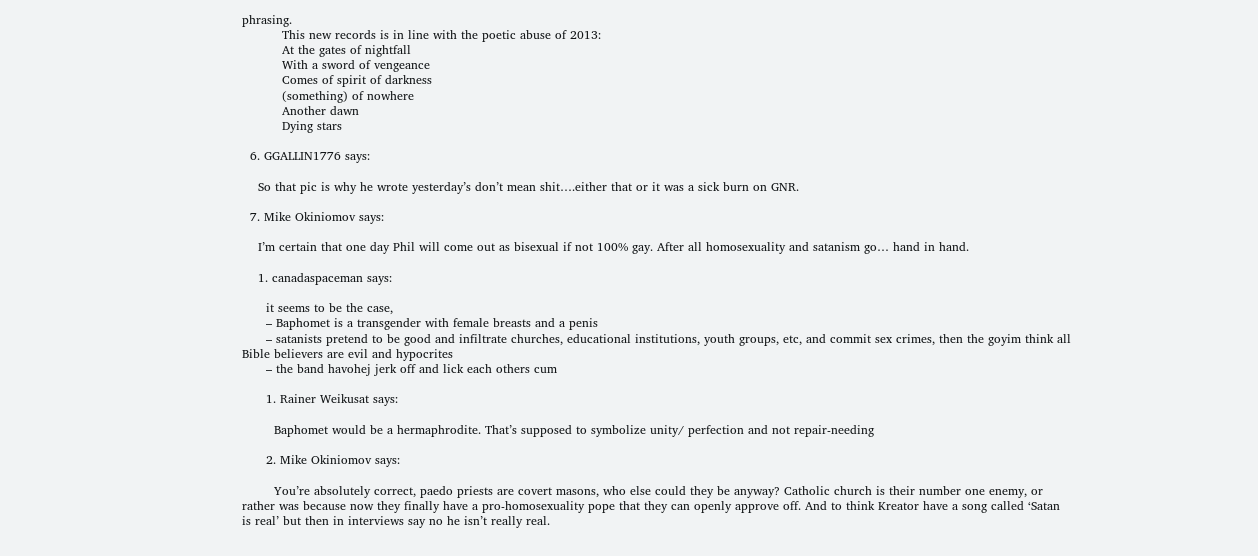phrasing.
          This new records is in line with the poetic abuse of 2013:
          At the gates of nightfall
          With a sword of vengeance
          Comes of spirit of darkness
          (something) of nowhere
          Another dawn
          Dying stars

  6. GGALLIN1776 says:

    So that pic is why he wrote yesterday’s don’t mean shit….either that or it was a sick burn on GNR.

  7. Mike Okiniomov says:

    I’m certain that one day Phil will come out as bisexual if not 100% gay. After all homosexuality and satanism go… hand in hand.

    1. canadaspaceman says:

      it seems to be the case,
      – Baphomet is a transgender with female breasts and a penis
      – satanists pretend to be good and infiltrate churches, educational institutions, youth groups, etc, and commit sex crimes, then the goyim think all Bible believers are evil and hypocrites
      – the band havohej jerk off and lick each others cum

      1. Rainer Weikusat says:

        Baphomet would be a hermaphrodite. That’s supposed to symbolize unity/ perfection and not repair-needing

      2. Mike Okiniomov says:

        You’re absolutely correct, paedo priests are covert masons, who else could they be anyway? Catholic church is their number one enemy, or rather was because now they finally have a pro-homosexuality pope that they can openly approve off. And to think Kreator have a song called ‘Satan is real’ but then in interviews say no he isn’t really real.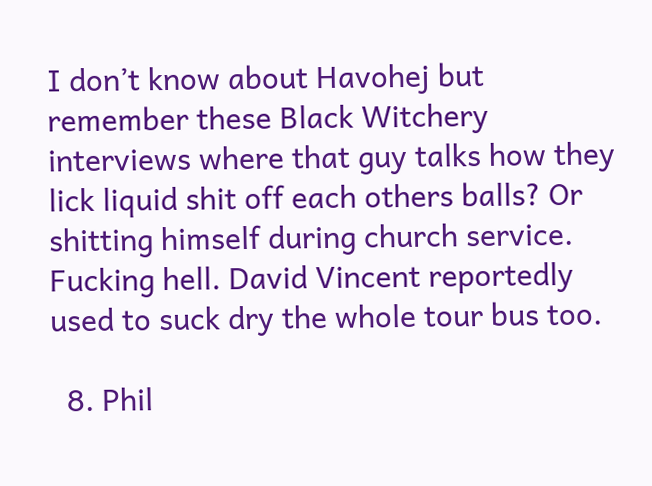I don’t know about Havohej but remember these Black Witchery interviews where that guy talks how they lick liquid shit off each others balls? Or shitting himself during church service. Fucking hell. David Vincent reportedly used to suck dry the whole tour bus too.

  8. Phil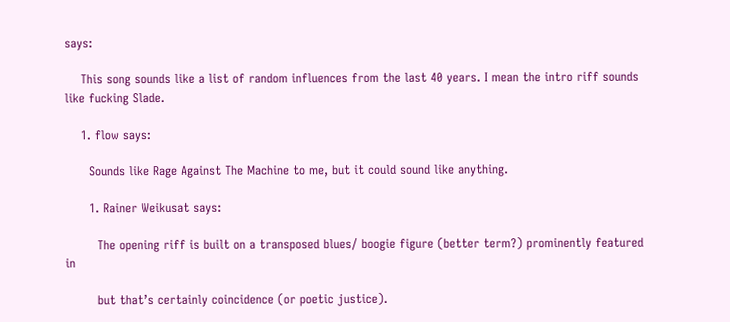says:

    This song sounds like a list of random influences from the last 40 years. I mean the intro riff sounds like fucking Slade.

    1. flow says:

      Sounds like Rage Against The Machine to me, but it could sound like anything.

      1. Rainer Weikusat says:

        The opening riff is built on a transposed blues/ boogie figure (better term?) prominently featured in

        but that’s certainly coincidence (or poetic justice).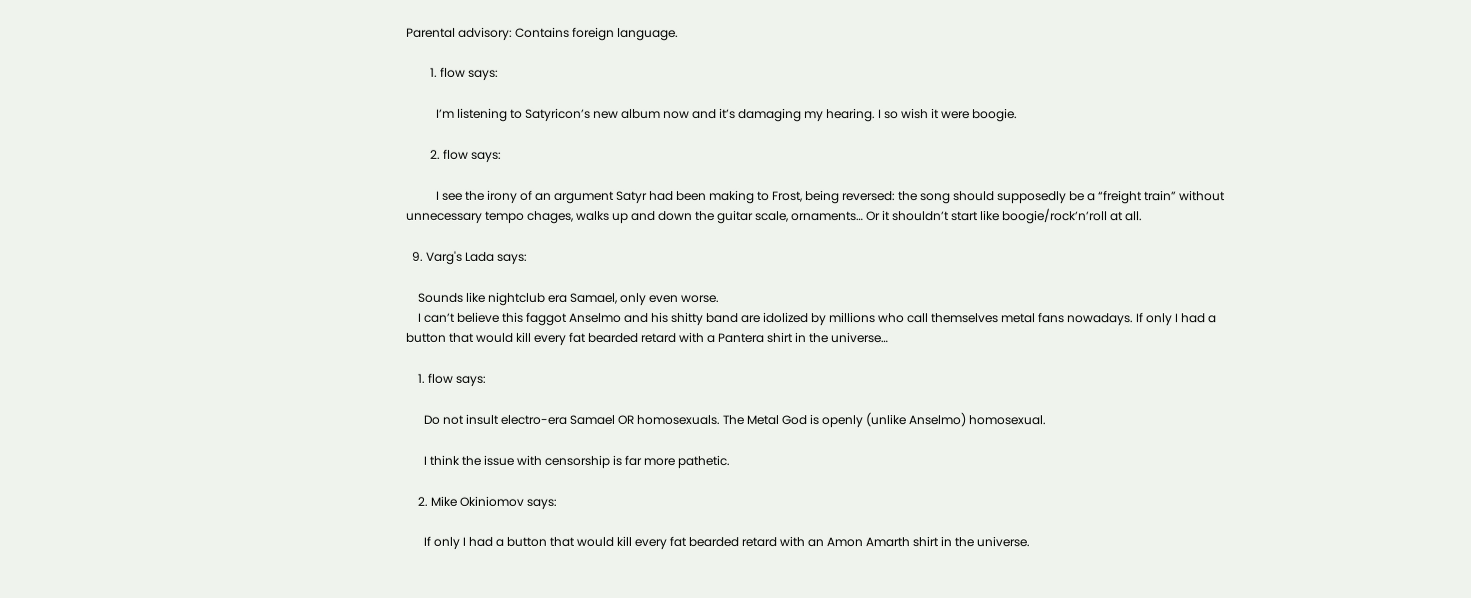Parental advisory: Contains foreign language.

        1. flow says:

          I’m listening to Satyricon’s new album now and it’s damaging my hearing. I so wish it were boogie.

        2. flow says:

          I see the irony of an argument Satyr had been making to Frost, being reversed: the song should supposedly be a “freight train” without unnecessary tempo chages, walks up and down the guitar scale, ornaments… Or it shouldn’t start like boogie/rock’n’roll at all.

  9. Varg's Lada says:

    Sounds like nightclub era Samael, only even worse.
    I can’t believe this faggot Anselmo and his shitty band are idolized by millions who call themselves metal fans nowadays. If only I had a button that would kill every fat bearded retard with a Pantera shirt in the universe…

    1. flow says:

      Do not insult electro-era Samael OR homosexuals. The Metal God is openly (unlike Anselmo) homosexual.

      I think the issue with censorship is far more pathetic.

    2. Mike Okiniomov says:

      If only I had a button that would kill every fat bearded retard with an Amon Amarth shirt in the universe.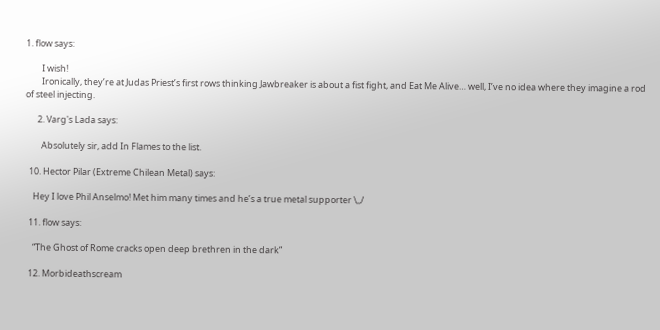1. flow says:

        I wish!
        Ironically, they’re at Judas Priest’s first rows thinking Jawbreaker is about a fist fight, and Eat Me Alive… well, I’ve no idea where they imagine a rod of steel injecting.

      2. Varg's Lada says:

        Absolutely sir, add In Flames to the list.

  10. Hector Pilar (Extreme Chilean Metal) says:

    Hey I love Phil Anselmo! Met him many times and he’s a true metal supporter \,,/

  11. flow says:

    “The Ghost of Rome cracks open deep brethren in the dark”

  12. Morbideathscream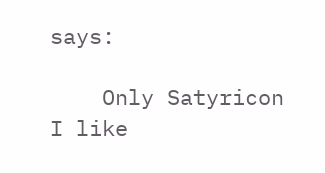says:

    Only Satyricon I like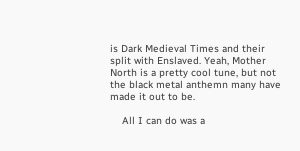is Dark Medieval Times and their split with Enslaved. Yeah, Mother North is a pretty cool tune, but not the black metal anthemn many have made it out to be.

    All I can do was a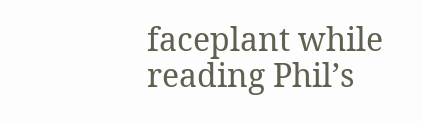faceplant while reading Phil’s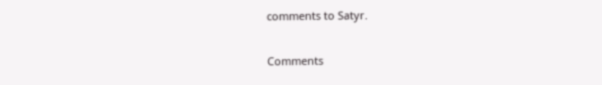comments to Satyr.

Comments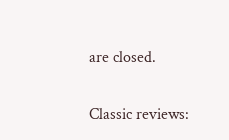are closed.

Classic reviews: